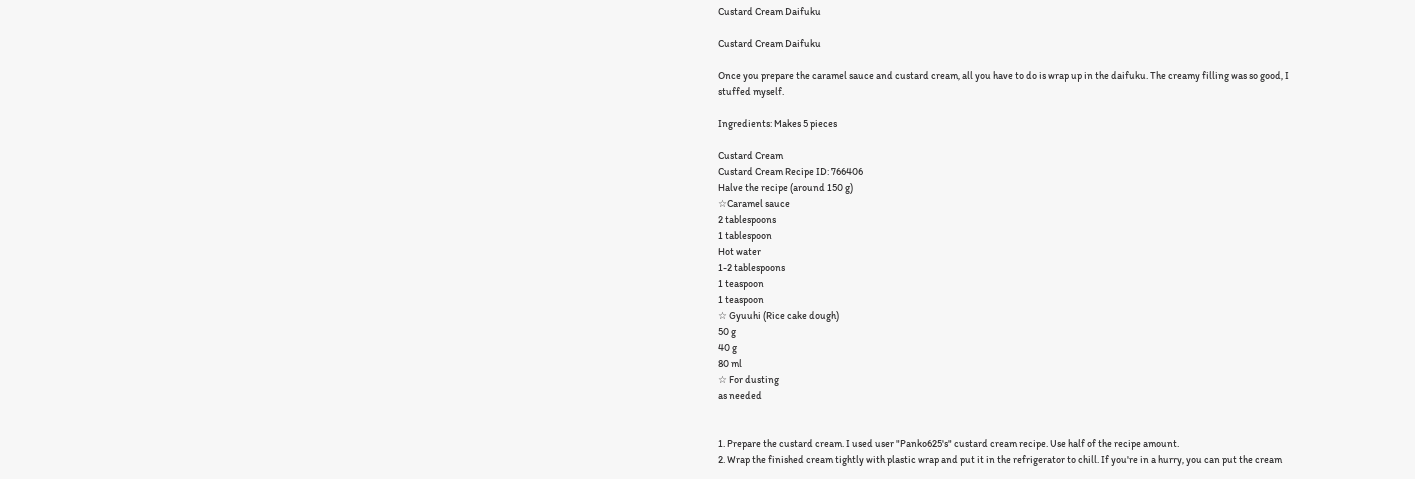Custard Cream Daifuku

Custard Cream Daifuku

Once you prepare the caramel sauce and custard cream, all you have to do is wrap up in the daifuku. The creamy filling was so good, I stuffed myself.

Ingredients: Makes 5 pieces

Custard Cream
Custard Cream Recipe ID: 766406
Halve the recipe (around 150 g)
☆Caramel sauce
2 tablespoons
1 tablespoon
Hot water
1-2 tablespoons
1 teaspoon
1 teaspoon
☆ Gyuuhi (Rice cake dough)
50 g
40 g
80 ml
☆ For dusting
as needed


1. Prepare the custard cream. I used user "Panko625's" custard cream recipe. Use half of the recipe amount.
2. Wrap the finished cream tightly with plastic wrap and put it in the refrigerator to chill. If you're in a hurry, you can put the cream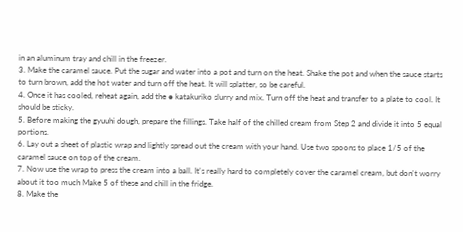in an aluminum tray and chill in the freezer.
3. Make the caramel sauce. Put the sugar and water into a pot and turn on the heat. Shake the pot and when the sauce starts to turn brown, add the hot water and turn off the heat. It will splatter, so be careful.
4. Once it has cooled, reheat again, add the ● katakuriko slurry and mix. Turn off the heat and transfer to a plate to cool. It should be sticky.
5. Before making the gyuuhi dough, prepare the fillings. Take half of the chilled cream from Step 2 and divide it into 5 equal portions.
6. Lay out a sheet of plastic wrap and lightly spread out the cream with your hand. Use two spoons to place 1/5 of the caramel sauce on top of the cream.
7. Now use the wrap to press the cream into a ball. It's really hard to completely cover the caramel cream, but don't worry about it too much Make 5 of these and chill in the fridge.
8. Make the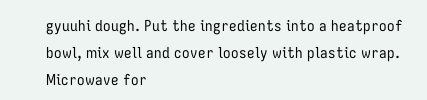gyuuhi dough. Put the ingredients into a heatproof bowl, mix well and cover loosely with plastic wrap. Microwave for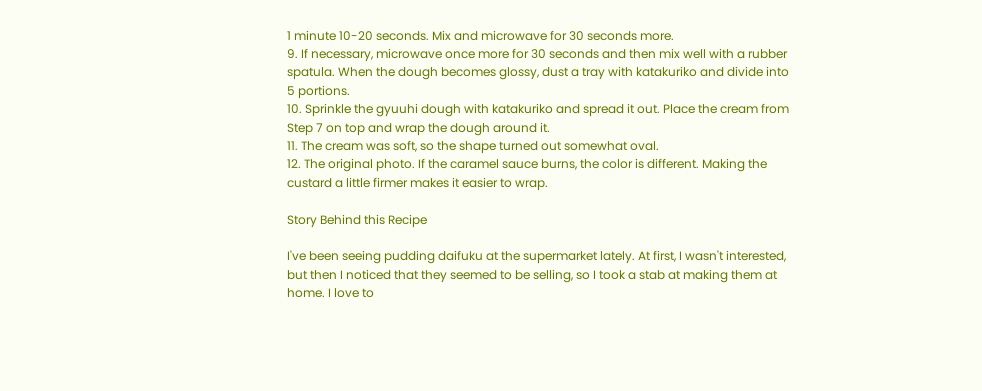1 minute 10-20 seconds. Mix and microwave for 30 seconds more.
9. If necessary, microwave once more for 30 seconds and then mix well with a rubber spatula. When the dough becomes glossy, dust a tray with katakuriko and divide into 5 portions.
10. Sprinkle the gyuuhi dough with katakuriko and spread it out. Place the cream from Step 7 on top and wrap the dough around it.
11. The cream was soft, so the shape turned out somewhat oval.
12. The original photo. If the caramel sauce burns, the color is different. Making the custard a little firmer makes it easier to wrap.

Story Behind this Recipe

I've been seeing pudding daifuku at the supermarket lately. At first, I wasn't interested, but then I noticed that they seemed to be selling, so I took a stab at making them at home. I love to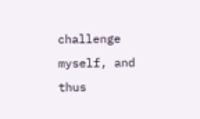challenge myself, and thus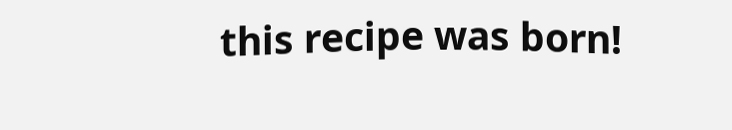this recipe was born!